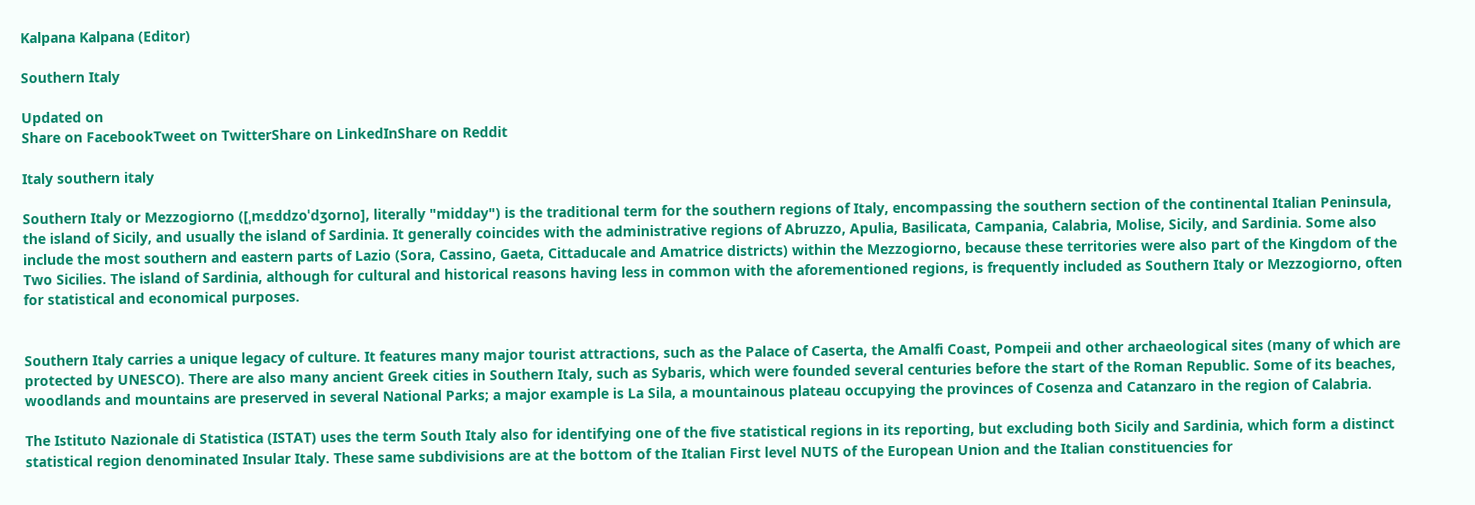Kalpana Kalpana (Editor)

Southern Italy

Updated on
Share on FacebookTweet on TwitterShare on LinkedInShare on Reddit

Italy southern italy

Southern Italy or Mezzogiorno ([ˌmɛddzoˈdʒorno], literally "midday") is the traditional term for the southern regions of Italy, encompassing the southern section of the continental Italian Peninsula, the island of Sicily, and usually the island of Sardinia. It generally coincides with the administrative regions of Abruzzo, Apulia, Basilicata, Campania, Calabria, Molise, Sicily, and Sardinia. Some also include the most southern and eastern parts of Lazio (Sora, Cassino, Gaeta, Cittaducale and Amatrice districts) within the Mezzogiorno, because these territories were also part of the Kingdom of the Two Sicilies. The island of Sardinia, although for cultural and historical reasons having less in common with the aforementioned regions, is frequently included as Southern Italy or Mezzogiorno, often for statistical and economical purposes.


Southern Italy carries a unique legacy of culture. It features many major tourist attractions, such as the Palace of Caserta, the Amalfi Coast, Pompeii and other archaeological sites (many of which are protected by UNESCO). There are also many ancient Greek cities in Southern Italy, such as Sybaris, which were founded several centuries before the start of the Roman Republic. Some of its beaches, woodlands and mountains are preserved in several National Parks; a major example is La Sila, a mountainous plateau occupying the provinces of Cosenza and Catanzaro in the region of Calabria.

The Istituto Nazionale di Statistica (ISTAT) uses the term South Italy also for identifying one of the five statistical regions in its reporting, but excluding both Sicily and Sardinia, which form a distinct statistical region denominated Insular Italy. These same subdivisions are at the bottom of the Italian First level NUTS of the European Union and the Italian constituencies for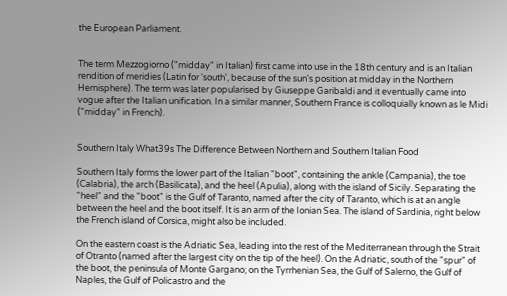the European Parliament.


The term Mezzogiorno ("midday" in Italian) first came into use in the 18th century and is an Italian rendition of meridies (Latin for 'south', because of the sun's position at midday in the Northern Hemisphere). The term was later popularised by Giuseppe Garibaldi and it eventually came into vogue after the Italian unification. In a similar manner, Southern France is colloquially known as le Midi ("midday" in French).


Southern Italy What39s The Difference Between Northern and Southern Italian Food

Southern Italy forms the lower part of the Italian "boot", containing the ankle (Campania), the toe (Calabria), the arch (Basilicata), and the heel (Apulia), along with the island of Sicily. Separating the "heel" and the "boot" is the Gulf of Taranto, named after the city of Taranto, which is at an angle between the heel and the boot itself. It is an arm of the Ionian Sea. The island of Sardinia, right below the French island of Corsica, might also be included.

On the eastern coast is the Adriatic Sea, leading into the rest of the Mediterranean through the Strait of Otranto (named after the largest city on the tip of the heel). On the Adriatic, south of the "spur" of the boot, the peninsula of Monte Gargano; on the Tyrrhenian Sea, the Gulf of Salerno, the Gulf of Naples, the Gulf of Policastro and the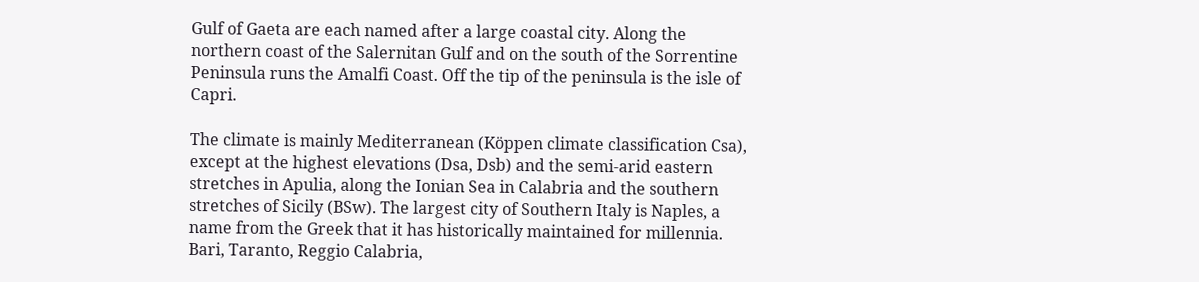Gulf of Gaeta are each named after a large coastal city. Along the northern coast of the Salernitan Gulf and on the south of the Sorrentine Peninsula runs the Amalfi Coast. Off the tip of the peninsula is the isle of Capri.

The climate is mainly Mediterranean (Köppen climate classification Csa), except at the highest elevations (Dsa, Dsb) and the semi-arid eastern stretches in Apulia, along the Ionian Sea in Calabria and the southern stretches of Sicily (BSw). The largest city of Southern Italy is Naples, a name from the Greek that it has historically maintained for millennia. Bari, Taranto, Reggio Calabria,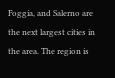Foggia, and Salerno are the next largest cities in the area. The region is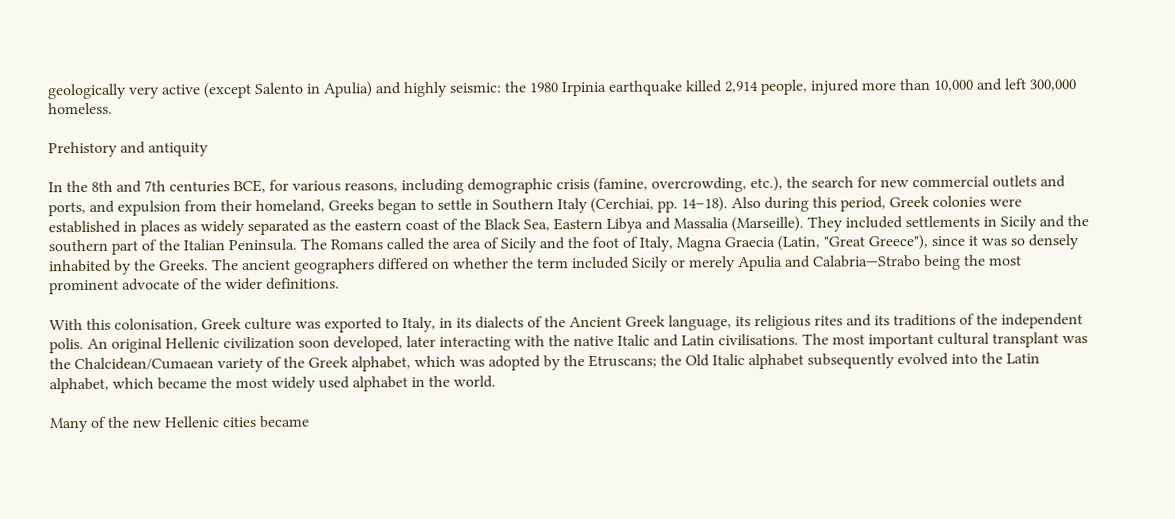geologically very active (except Salento in Apulia) and highly seismic: the 1980 Irpinia earthquake killed 2,914 people, injured more than 10,000 and left 300,000 homeless.

Prehistory and antiquity

In the 8th and 7th centuries BCE, for various reasons, including demographic crisis (famine, overcrowding, etc.), the search for new commercial outlets and ports, and expulsion from their homeland, Greeks began to settle in Southern Italy (Cerchiai, pp. 14–18). Also during this period, Greek colonies were established in places as widely separated as the eastern coast of the Black Sea, Eastern Libya and Massalia (Marseille). They included settlements in Sicily and the southern part of the Italian Peninsula. The Romans called the area of Sicily and the foot of Italy, Magna Graecia (Latin, "Great Greece"), since it was so densely inhabited by the Greeks. The ancient geographers differed on whether the term included Sicily or merely Apulia and Calabria—Strabo being the most prominent advocate of the wider definitions.

With this colonisation, Greek culture was exported to Italy, in its dialects of the Ancient Greek language, its religious rites and its traditions of the independent polis. An original Hellenic civilization soon developed, later interacting with the native Italic and Latin civilisations. The most important cultural transplant was the Chalcidean/Cumaean variety of the Greek alphabet, which was adopted by the Etruscans; the Old Italic alphabet subsequently evolved into the Latin alphabet, which became the most widely used alphabet in the world.

Many of the new Hellenic cities became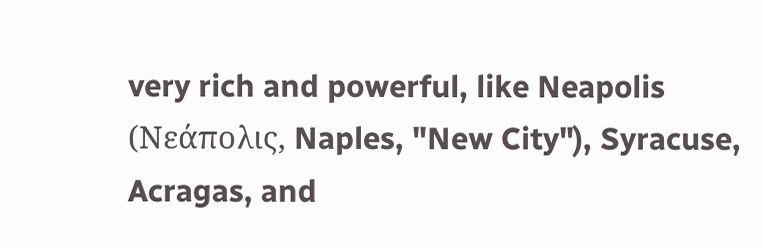very rich and powerful, like Neapolis (Νεάπολις, Naples, "New City"), Syracuse, Acragas, and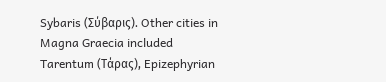Sybaris (Σύβαρις). Other cities in Magna Graecia included Tarentum (Τάρας), Epizephyrian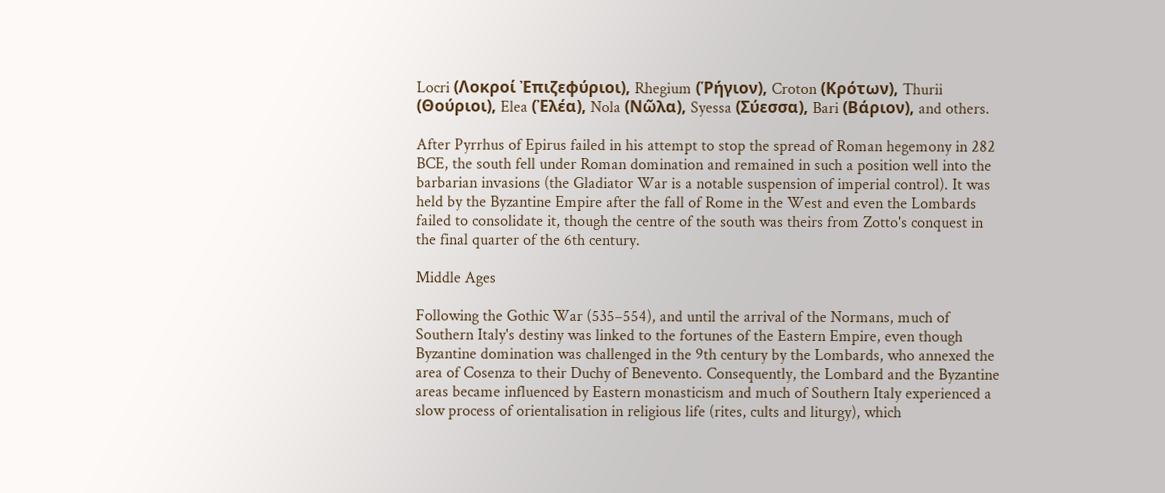Locri (Λοκροί Ἐπιζεφύριοι), Rhegium (Ῥήγιον), Croton (Κρότων), Thurii (Θούριοι), Elea (Ἐλέα), Nola (Νῶλα), Syessa (Σύεσσα), Bari (Βάριον), and others.

After Pyrrhus of Epirus failed in his attempt to stop the spread of Roman hegemony in 282 BCE, the south fell under Roman domination and remained in such a position well into the barbarian invasions (the Gladiator War is a notable suspension of imperial control). It was held by the Byzantine Empire after the fall of Rome in the West and even the Lombards failed to consolidate it, though the centre of the south was theirs from Zotto's conquest in the final quarter of the 6th century.

Middle Ages

Following the Gothic War (535–554), and until the arrival of the Normans, much of Southern Italy's destiny was linked to the fortunes of the Eastern Empire, even though Byzantine domination was challenged in the 9th century by the Lombards, who annexed the area of Cosenza to their Duchy of Benevento. Consequently, the Lombard and the Byzantine areas became influenced by Eastern monasticism and much of Southern Italy experienced a slow process of orientalisation in religious life (rites, cults and liturgy), which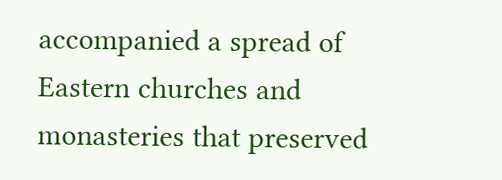accompanied a spread of Eastern churches and monasteries that preserved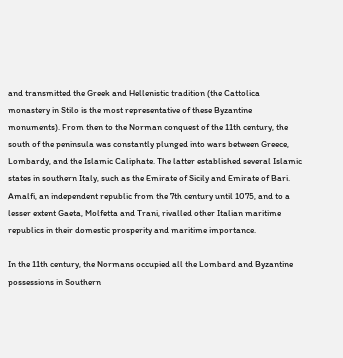and transmitted the Greek and Hellenistic tradition (the Cattolica monastery in Stilo is the most representative of these Byzantine monuments). From then to the Norman conquest of the 11th century, the south of the peninsula was constantly plunged into wars between Greece, Lombardy, and the Islamic Caliphate. The latter established several Islamic states in southern Italy, such as the Emirate of Sicily and Emirate of Bari. Amalfi, an independent republic from the 7th century until 1075, and to a lesser extent Gaeta, Molfetta and Trani, rivalled other Italian maritime republics in their domestic prosperity and maritime importance.

In the 11th century, the Normans occupied all the Lombard and Byzantine possessions in Southern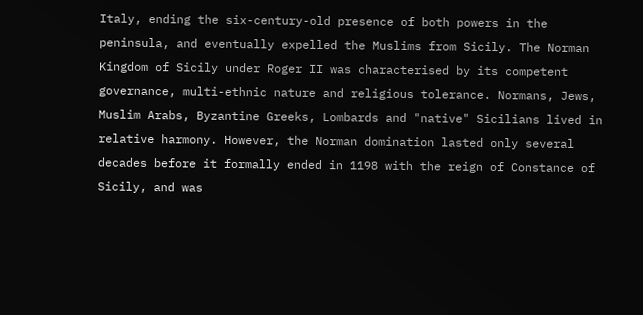Italy, ending the six-century-old presence of both powers in the peninsula, and eventually expelled the Muslims from Sicily. The Norman Kingdom of Sicily under Roger II was characterised by its competent governance, multi-ethnic nature and religious tolerance. Normans, Jews, Muslim Arabs, Byzantine Greeks, Lombards and "native" Sicilians lived in relative harmony. However, the Norman domination lasted only several decades before it formally ended in 1198 with the reign of Constance of Sicily, and was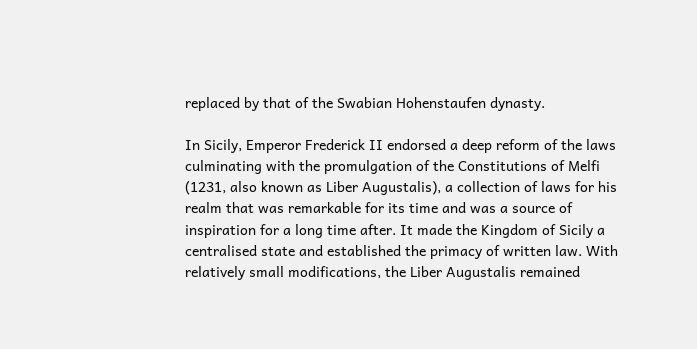replaced by that of the Swabian Hohenstaufen dynasty.

In Sicily, Emperor Frederick II endorsed a deep reform of the laws culminating with the promulgation of the Constitutions of Melfi (1231, also known as Liber Augustalis), a collection of laws for his realm that was remarkable for its time and was a source of inspiration for a long time after. It made the Kingdom of Sicily a centralised state and established the primacy of written law. With relatively small modifications, the Liber Augustalis remained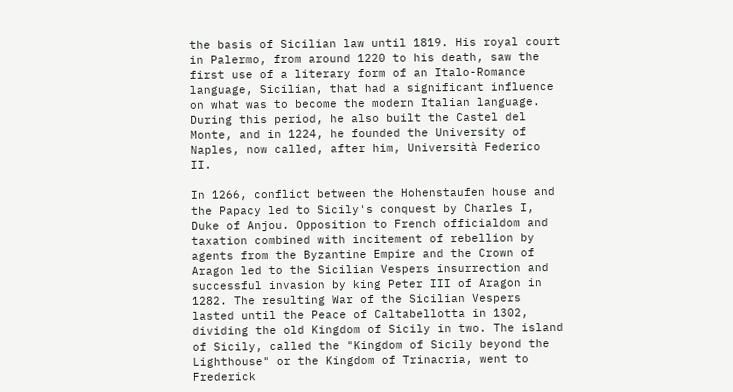the basis of Sicilian law until 1819. His royal court in Palermo, from around 1220 to his death, saw the first use of a literary form of an Italo-Romance language, Sicilian, that had a significant influence on what was to become the modern Italian language. During this period, he also built the Castel del Monte, and in 1224, he founded the University of Naples, now called, after him, Università Federico II.

In 1266, conflict between the Hohenstaufen house and the Papacy led to Sicily's conquest by Charles I, Duke of Anjou. Opposition to French officialdom and taxation combined with incitement of rebellion by agents from the Byzantine Empire and the Crown of Aragon led to the Sicilian Vespers insurrection and successful invasion by king Peter III of Aragon in 1282. The resulting War of the Sicilian Vespers lasted until the Peace of Caltabellotta in 1302, dividing the old Kingdom of Sicily in two. The island of Sicily, called the "Kingdom of Sicily beyond the Lighthouse" or the Kingdom of Trinacria, went to Frederick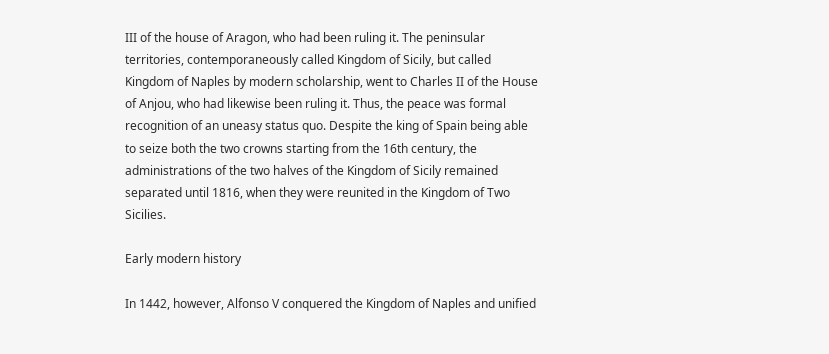III of the house of Aragon, who had been ruling it. The peninsular territories, contemporaneously called Kingdom of Sicily, but called Kingdom of Naples by modern scholarship, went to Charles II of the House of Anjou, who had likewise been ruling it. Thus, the peace was formal recognition of an uneasy status quo. Despite the king of Spain being able to seize both the two crowns starting from the 16th century, the administrations of the two halves of the Kingdom of Sicily remained separated until 1816, when they were reunited in the Kingdom of Two Sicilies.

Early modern history

In 1442, however, Alfonso V conquered the Kingdom of Naples and unified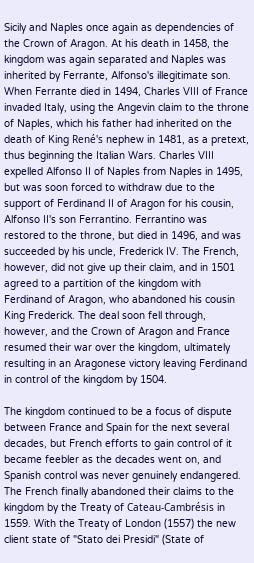Sicily and Naples once again as dependencies of the Crown of Aragon. At his death in 1458, the kingdom was again separated and Naples was inherited by Ferrante, Alfonso's illegitimate son. When Ferrante died in 1494, Charles VIII of France invaded Italy, using the Angevin claim to the throne of Naples, which his father had inherited on the death of King René's nephew in 1481, as a pretext, thus beginning the Italian Wars. Charles VIII expelled Alfonso II of Naples from Naples in 1495, but was soon forced to withdraw due to the support of Ferdinand II of Aragon for his cousin, Alfonso II's son Ferrantino. Ferrantino was restored to the throne, but died in 1496, and was succeeded by his uncle, Frederick IV. The French, however, did not give up their claim, and in 1501 agreed to a partition of the kingdom with Ferdinand of Aragon, who abandoned his cousin King Frederick. The deal soon fell through, however, and the Crown of Aragon and France resumed their war over the kingdom, ultimately resulting in an Aragonese victory leaving Ferdinand in control of the kingdom by 1504.

The kingdom continued to be a focus of dispute between France and Spain for the next several decades, but French efforts to gain control of it became feebler as the decades went on, and Spanish control was never genuinely endangered. The French finally abandoned their claims to the kingdom by the Treaty of Cateau-Cambrésis in 1559. With the Treaty of London (1557) the new client state of "Stato dei Presidi" (State of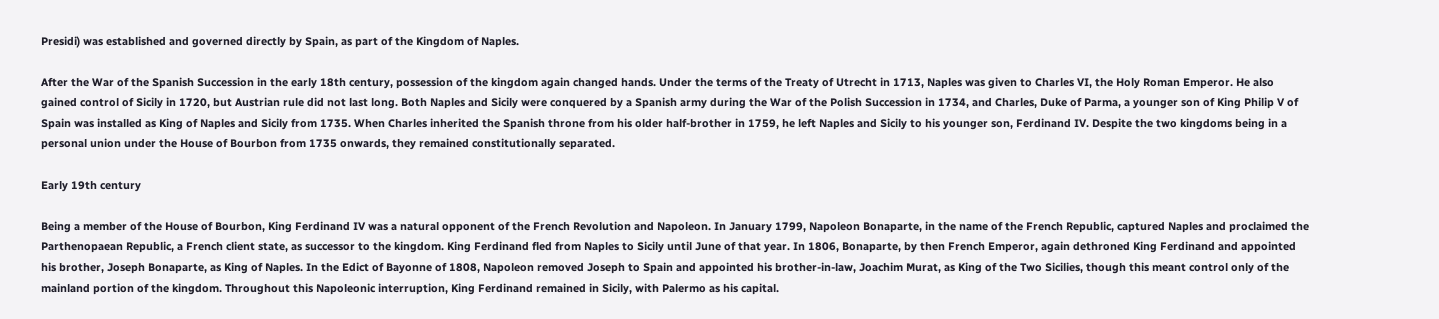Presidi) was established and governed directly by Spain, as part of the Kingdom of Naples.

After the War of the Spanish Succession in the early 18th century, possession of the kingdom again changed hands. Under the terms of the Treaty of Utrecht in 1713, Naples was given to Charles VI, the Holy Roman Emperor. He also gained control of Sicily in 1720, but Austrian rule did not last long. Both Naples and Sicily were conquered by a Spanish army during the War of the Polish Succession in 1734, and Charles, Duke of Parma, a younger son of King Philip V of Spain was installed as King of Naples and Sicily from 1735. When Charles inherited the Spanish throne from his older half-brother in 1759, he left Naples and Sicily to his younger son, Ferdinand IV. Despite the two kingdoms being in a personal union under the House of Bourbon from 1735 onwards, they remained constitutionally separated.

Early 19th century

Being a member of the House of Bourbon, King Ferdinand IV was a natural opponent of the French Revolution and Napoleon. In January 1799, Napoleon Bonaparte, in the name of the French Republic, captured Naples and proclaimed the Parthenopaean Republic, a French client state, as successor to the kingdom. King Ferdinand fled from Naples to Sicily until June of that year. In 1806, Bonaparte, by then French Emperor, again dethroned King Ferdinand and appointed his brother, Joseph Bonaparte, as King of Naples. In the Edict of Bayonne of 1808, Napoleon removed Joseph to Spain and appointed his brother-in-law, Joachim Murat, as King of the Two Sicilies, though this meant control only of the mainland portion of the kingdom. Throughout this Napoleonic interruption, King Ferdinand remained in Sicily, with Palermo as his capital.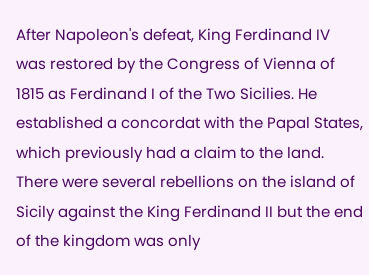After Napoleon's defeat, King Ferdinand IV was restored by the Congress of Vienna of 1815 as Ferdinand I of the Two Sicilies. He established a concordat with the Papal States, which previously had a claim to the land. There were several rebellions on the island of Sicily against the King Ferdinand II but the end of the kingdom was only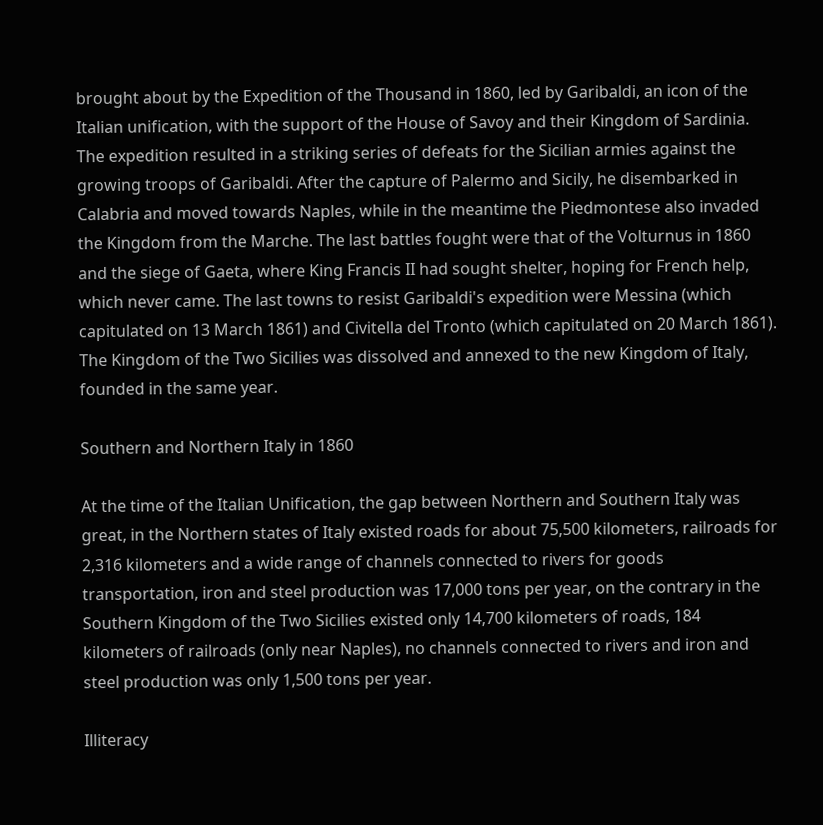brought about by the Expedition of the Thousand in 1860, led by Garibaldi, an icon of the Italian unification, with the support of the House of Savoy and their Kingdom of Sardinia. The expedition resulted in a striking series of defeats for the Sicilian armies against the growing troops of Garibaldi. After the capture of Palermo and Sicily, he disembarked in Calabria and moved towards Naples, while in the meantime the Piedmontese also invaded the Kingdom from the Marche. The last battles fought were that of the Volturnus in 1860 and the siege of Gaeta, where King Francis II had sought shelter, hoping for French help, which never came. The last towns to resist Garibaldi's expedition were Messina (which capitulated on 13 March 1861) and Civitella del Tronto (which capitulated on 20 March 1861). The Kingdom of the Two Sicilies was dissolved and annexed to the new Kingdom of Italy, founded in the same year.

Southern and Northern Italy in 1860

At the time of the Italian Unification, the gap between Northern and Southern Italy was great, in the Northern states of Italy existed roads for about 75,500 kilometers, railroads for 2,316 kilometers and a wide range of channels connected to rivers for goods transportation, iron and steel production was 17,000 tons per year, on the contrary in the Southern Kingdom of the Two Sicilies existed only 14,700 kilometers of roads, 184 kilometers of railroads (only near Naples), no channels connected to rivers and iron and steel production was only 1,500 tons per year.

Illiteracy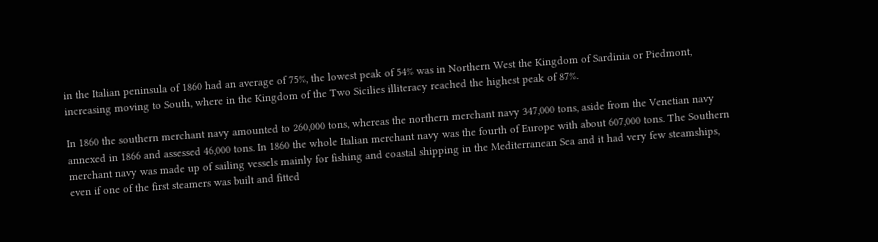in the Italian peninsula of 1860 had an average of 75%, the lowest peak of 54% was in Northern West the Kingdom of Sardinia or Piedmont, increasing moving to South, where in the Kingdom of the Two Sicilies illiteracy reached the highest peak of 87%.

In 1860 the southern merchant navy amounted to 260,000 tons, whereas the northern merchant navy 347,000 tons, aside from the Venetian navy annexed in 1866 and assessed 46,000 tons. In 1860 the whole Italian merchant navy was the fourth of Europe with about 607,000 tons. The Southern merchant navy was made up of sailing vessels mainly for fishing and coastal shipping in the Mediterranean Sea and it had very few steamships, even if one of the first steamers was built and fitted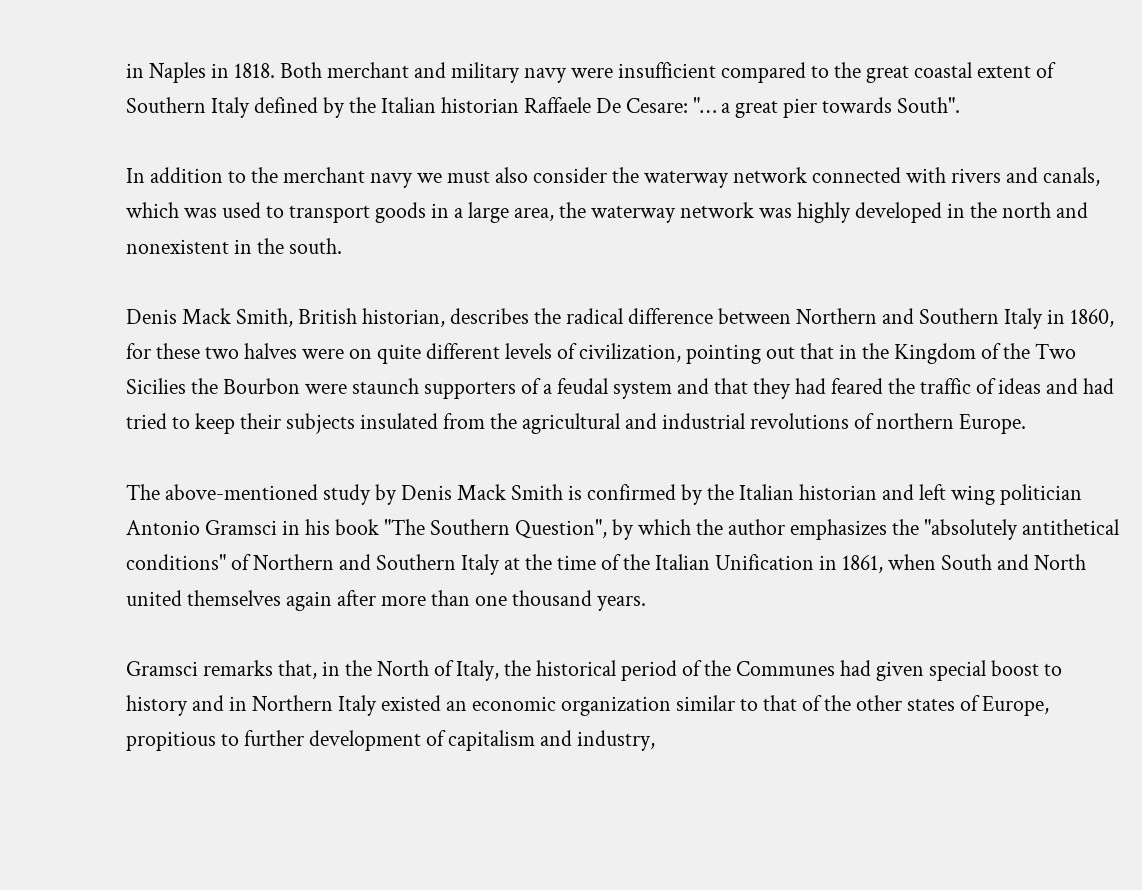in Naples in 1818. Both merchant and military navy were insufficient compared to the great coastal extent of Southern Italy defined by the Italian historian Raffaele De Cesare: "… a great pier towards South".

In addition to the merchant navy we must also consider the waterway network connected with rivers and canals, which was used to transport goods in a large area, the waterway network was highly developed in the north and nonexistent in the south.

Denis Mack Smith, British historian, describes the radical difference between Northern and Southern Italy in 1860, for these two halves were on quite different levels of civilization, pointing out that in the Kingdom of the Two Sicilies the Bourbon were staunch supporters of a feudal system and that they had feared the traffic of ideas and had tried to keep their subjects insulated from the agricultural and industrial revolutions of northern Europe.

The above-mentioned study by Denis Mack Smith is confirmed by the Italian historian and left wing politician Antonio Gramsci in his book "The Southern Question", by which the author emphasizes the "absolutely antithetical conditions" of Northern and Southern Italy at the time of the Italian Unification in 1861, when South and North united themselves again after more than one thousand years.

Gramsci remarks that, in the North of Italy, the historical period of the Communes had given special boost to history and in Northern Italy existed an economic organization similar to that of the other states of Europe, propitious to further development of capitalism and industry,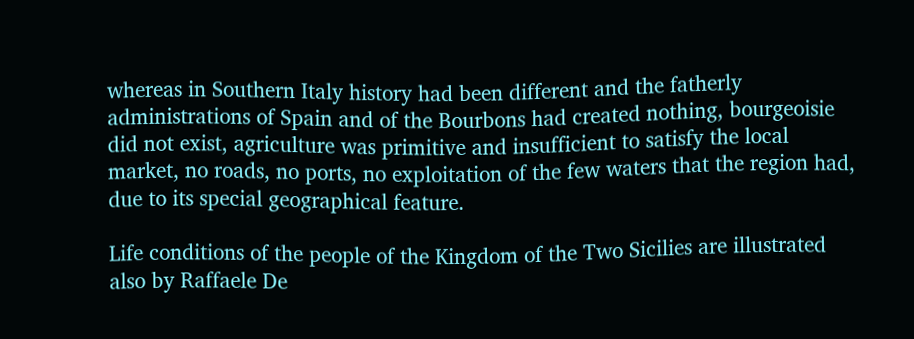whereas in Southern Italy history had been different and the fatherly administrations of Spain and of the Bourbons had created nothing, bourgeoisie did not exist, agriculture was primitive and insufficient to satisfy the local market, no roads, no ports, no exploitation of the few waters that the region had, due to its special geographical feature.

Life conditions of the people of the Kingdom of the Two Sicilies are illustrated also by Raffaele De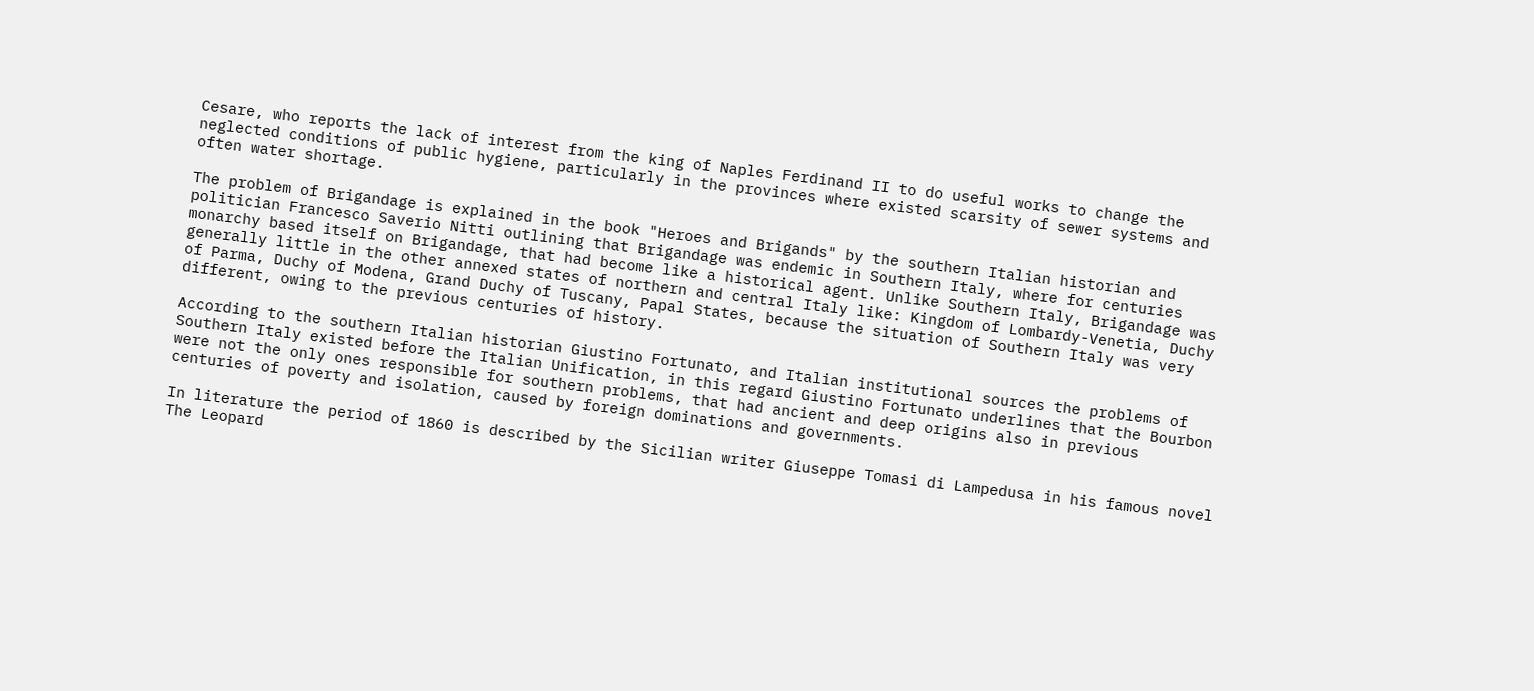Cesare, who reports the lack of interest from the king of Naples Ferdinand II to do useful works to change the neglected conditions of public hygiene, particularly in the provinces where existed scarsity of sewer systems and often water shortage.

The problem of Brigandage is explained in the book "Heroes and Brigands" by the southern Italian historian and politician Francesco Saverio Nitti outlining that Brigandage was endemic in Southern Italy, where for centuries monarchy based itself on Brigandage, that had become like a historical agent. Unlike Southern Italy, Brigandage was generally little in the other annexed states of northern and central Italy like: Kingdom of Lombardy-Venetia, Duchy of Parma, Duchy of Modena, Grand Duchy of Tuscany, Papal States, because the situation of Southern Italy was very different, owing to the previous centuries of history.

According to the southern Italian historian Giustino Fortunato, and Italian institutional sources the problems of Southern Italy existed before the Italian Unification, in this regard Giustino Fortunato underlines that the Bourbon were not the only ones responsible for southern problems, that had ancient and deep origins also in previous centuries of poverty and isolation, caused by foreign dominations and governments.

In literature the period of 1860 is described by the Sicilian writer Giuseppe Tomasi di Lampedusa in his famous novel The Leopard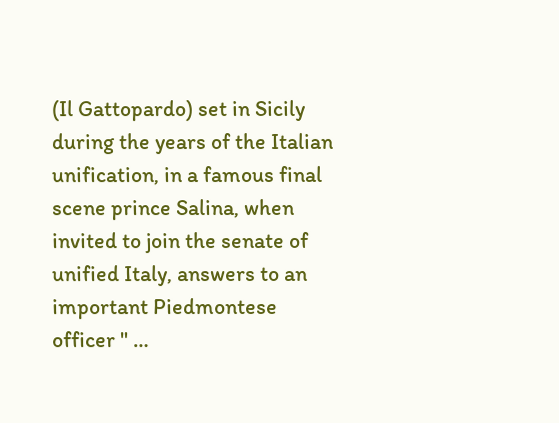(Il Gattopardo) set in Sicily during the years of the Italian unification, in a famous final scene prince Salina, when invited to join the senate of unified Italy, answers to an important Piedmontese officer " …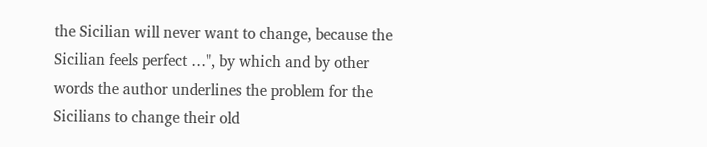the Sicilian will never want to change, because the Sicilian feels perfect …", by which and by other words the author underlines the problem for the Sicilians to change their old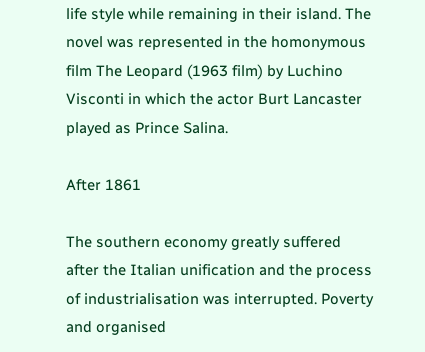life style while remaining in their island. The novel was represented in the homonymous film The Leopard (1963 film) by Luchino Visconti in which the actor Burt Lancaster played as Prince Salina.

After 1861

The southern economy greatly suffered after the Italian unification and the process of industrialisation was interrupted. Poverty and organised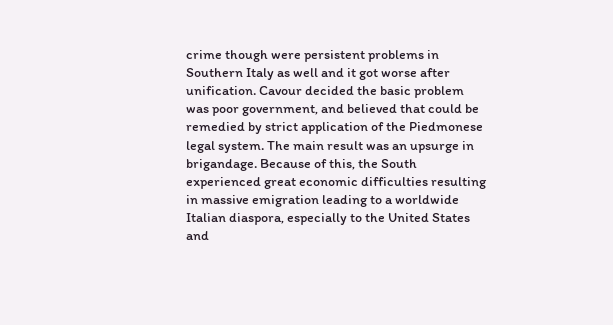crime though were persistent problems in Southern Italy as well and it got worse after unification. Cavour decided the basic problem was poor government, and believed that could be remedied by strict application of the Piedmonese legal system. The main result was an upsurge in brigandage. Because of this, the South experienced great economic difficulties resulting in massive emigration leading to a worldwide Italian diaspora, especially to the United States and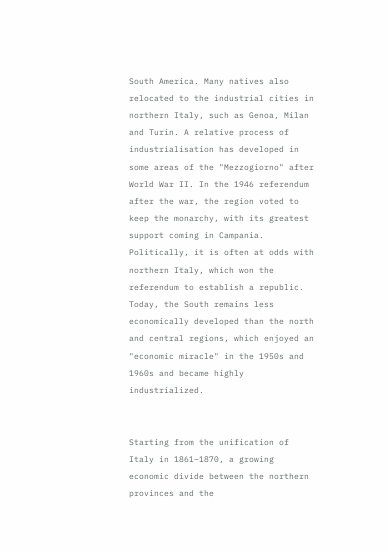South America. Many natives also relocated to the industrial cities in northern Italy, such as Genoa, Milan and Turin. A relative process of industrialisation has developed in some areas of the "Mezzogiorno" after World War II. In the 1946 referendum after the war, the region voted to keep the monarchy, with its greatest support coming in Campania. Politically, it is often at odds with northern Italy, which won the referendum to establish a republic. Today, the South remains less economically developed than the north and central regions, which enjoyed an "economic miracle" in the 1950s and 1960s and became highly industrialized.


Starting from the unification of Italy in 1861–1870, a growing economic divide between the northern provinces and the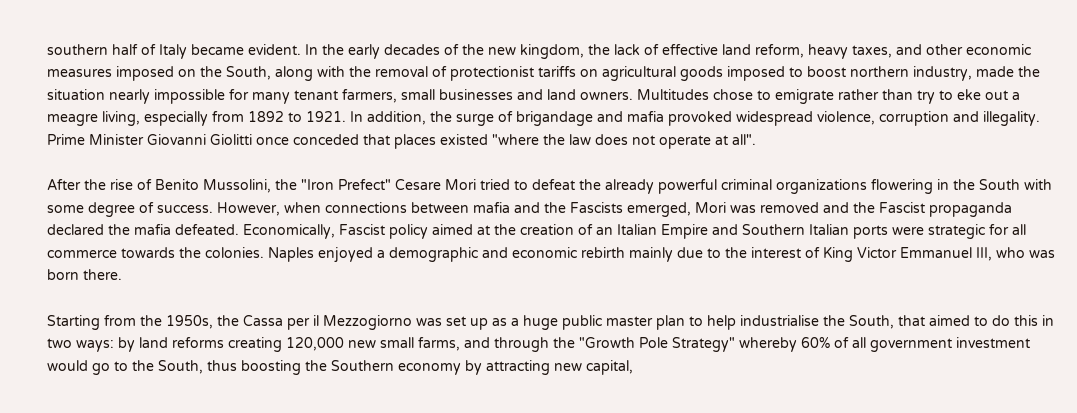southern half of Italy became evident. In the early decades of the new kingdom, the lack of effective land reform, heavy taxes, and other economic measures imposed on the South, along with the removal of protectionist tariffs on agricultural goods imposed to boost northern industry, made the situation nearly impossible for many tenant farmers, small businesses and land owners. Multitudes chose to emigrate rather than try to eke out a meagre living, especially from 1892 to 1921. In addition, the surge of brigandage and mafia provoked widespread violence, corruption and illegality. Prime Minister Giovanni Giolitti once conceded that places existed "where the law does not operate at all".

After the rise of Benito Mussolini, the "Iron Prefect" Cesare Mori tried to defeat the already powerful criminal organizations flowering in the South with some degree of success. However, when connections between mafia and the Fascists emerged, Mori was removed and the Fascist propaganda declared the mafia defeated. Economically, Fascist policy aimed at the creation of an Italian Empire and Southern Italian ports were strategic for all commerce towards the colonies. Naples enjoyed a demographic and economic rebirth mainly due to the interest of King Victor Emmanuel III, who was born there.

Starting from the 1950s, the Cassa per il Mezzogiorno was set up as a huge public master plan to help industrialise the South, that aimed to do this in two ways: by land reforms creating 120,000 new small farms, and through the "Growth Pole Strategy" whereby 60% of all government investment would go to the South, thus boosting the Southern economy by attracting new capital,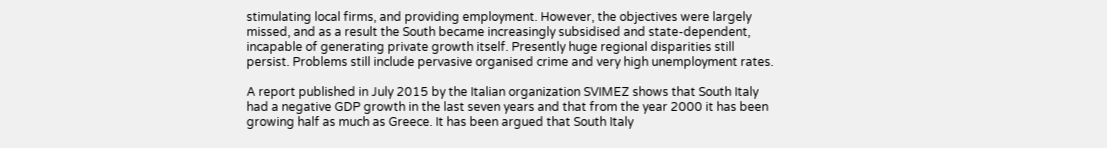stimulating local firms, and providing employment. However, the objectives were largely missed, and as a result the South became increasingly subsidised and state-dependent, incapable of generating private growth itself. Presently huge regional disparities still persist. Problems still include pervasive organised crime and very high unemployment rates.

A report published in July 2015 by the Italian organization SVIMEZ shows that South Italy had a negative GDP growth in the last seven years and that from the year 2000 it has been growing half as much as Greece. It has been argued that South Italy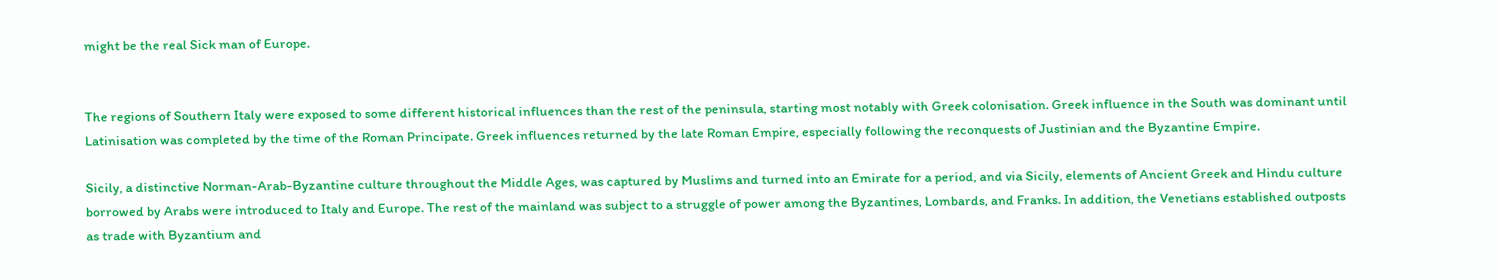might be the real Sick man of Europe.


The regions of Southern Italy were exposed to some different historical influences than the rest of the peninsula, starting most notably with Greek colonisation. Greek influence in the South was dominant until Latinisation was completed by the time of the Roman Principate. Greek influences returned by the late Roman Empire, especially following the reconquests of Justinian and the Byzantine Empire.

Sicily, a distinctive Norman-Arab-Byzantine culture throughout the Middle Ages, was captured by Muslims and turned into an Emirate for a period, and via Sicily, elements of Ancient Greek and Hindu culture borrowed by Arabs were introduced to Italy and Europe. The rest of the mainland was subject to a struggle of power among the Byzantines, Lombards, and Franks. In addition, the Venetians established outposts as trade with Byzantium and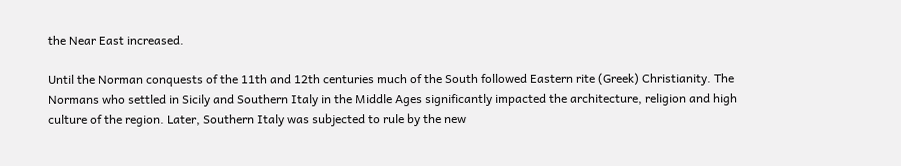the Near East increased.

Until the Norman conquests of the 11th and 12th centuries much of the South followed Eastern rite (Greek) Christianity. The Normans who settled in Sicily and Southern Italy in the Middle Ages significantly impacted the architecture, religion and high culture of the region. Later, Southern Italy was subjected to rule by the new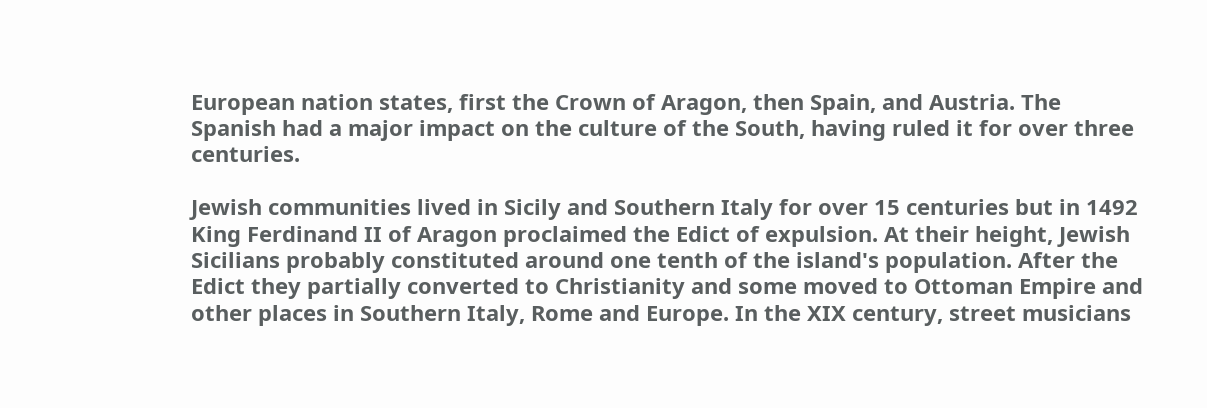European nation states, first the Crown of Aragon, then Spain, and Austria. The Spanish had a major impact on the culture of the South, having ruled it for over three centuries.

Jewish communities lived in Sicily and Southern Italy for over 15 centuries but in 1492 King Ferdinand II of Aragon proclaimed the Edict of expulsion. At their height, Jewish Sicilians probably constituted around one tenth of the island's population. After the Edict they partially converted to Christianity and some moved to Ottoman Empire and other places in Southern Italy, Rome and Europe. In the XIX century, street musicians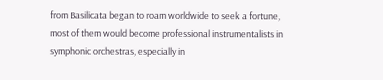from Basilicata began to roam worldwide to seek a fortune, most of them would become professional instrumentalists in symphonic orchestras, especially in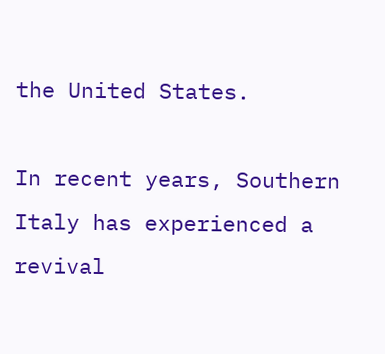the United States.

In recent years, Southern Italy has experienced a revival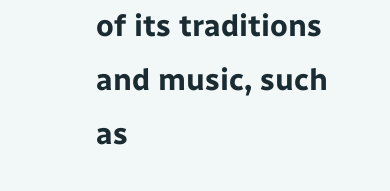of its traditions and music, such as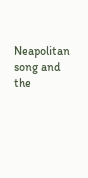Neapolitan song and the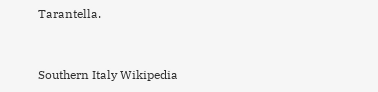Tarantella.


Southern Italy Wikipedia